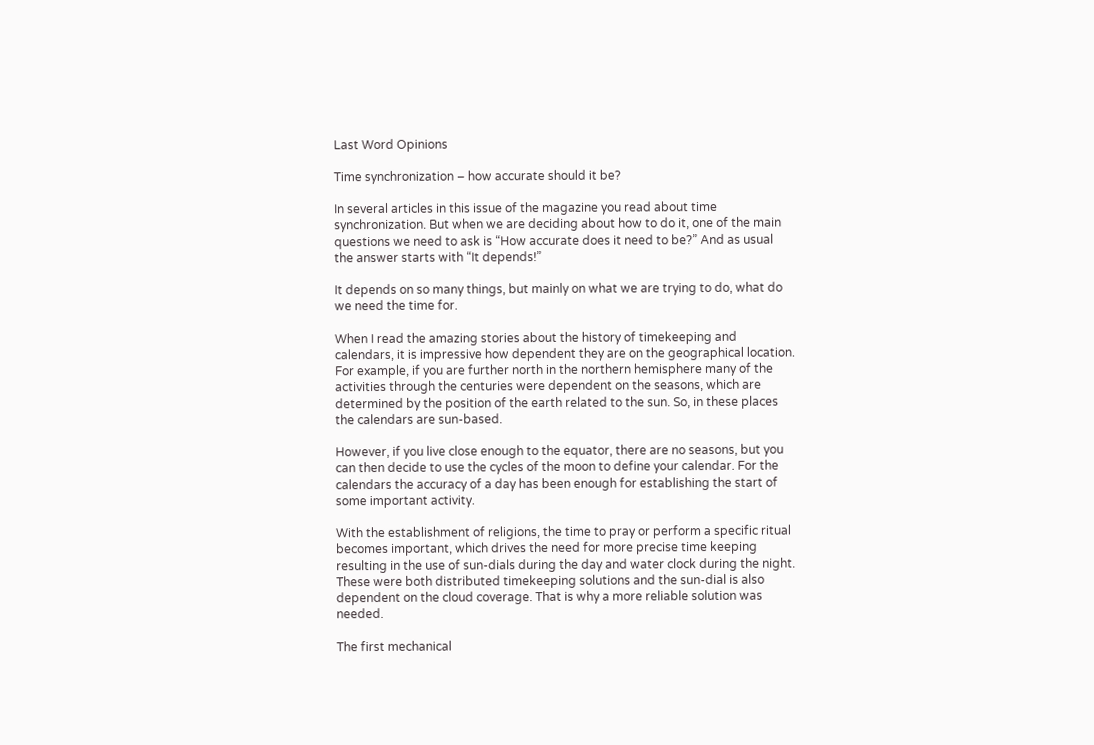Last Word Opinions

Time synchronization – how accurate should it be?

In several articles in this issue of the magazine you read about time synchronization. But when we are deciding about how to do it, one of the main questions we need to ask is “How accurate does it need to be?” And as usual the answer starts with “It depends!”

It depends on so many things, but mainly on what we are trying to do, what do we need the time for.

When I read the amazing stories about the history of timekeeping and calendars, it is impressive how dependent they are on the geographical location. For example, if you are further north in the northern hemisphere many of the activities through the centuries were dependent on the seasons, which are determined by the position of the earth related to the sun. So, in these places the calendars are sun-based.

However, if you live close enough to the equator, there are no seasons, but you can then decide to use the cycles of the moon to define your calendar. For the calendars the accuracy of a day has been enough for establishing the start of some important activity.

With the establishment of religions, the time to pray or perform a specific ritual becomes important, which drives the need for more precise time keeping resulting in the use of sun-dials during the day and water clock during the night. These were both distributed timekeeping solutions and the sun-dial is also dependent on the cloud coverage. That is why a more reliable solution was needed.

The first mechanical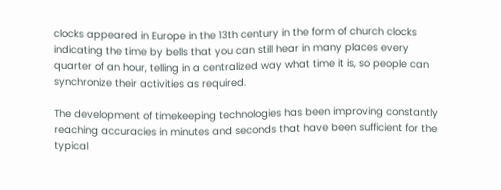clocks appeared in Europe in the 13th century in the form of church clocks indicating the time by bells that you can still hear in many places every quarter of an hour, telling in a centralized way what time it is, so people can synchronize their activities as required.

The development of timekeeping technologies has been improving constantly reaching accuracies in minutes and seconds that have been sufficient for the typical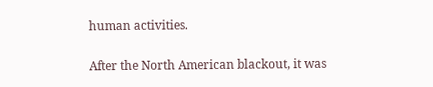human activities.

After the North American blackout, it was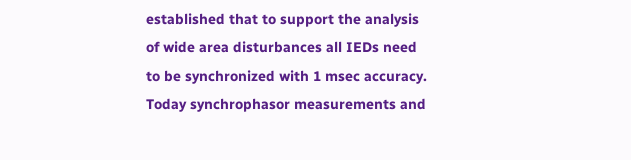established that to support the analysis of wide area disturbances all IEDs need to be synchronized with 1 msec accuracy. Today synchrophasor measurements and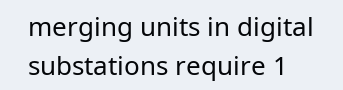merging units in digital substations require 1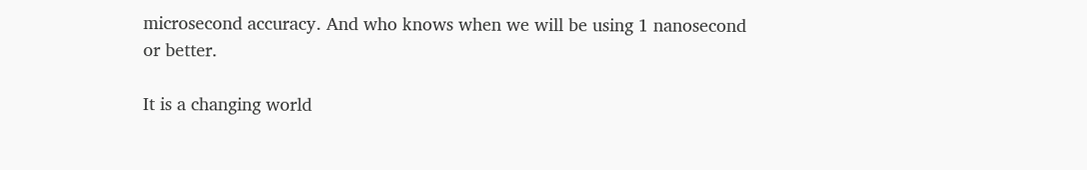microsecond accuracy. And who knows when we will be using 1 nanosecond or better.

It is a changing world